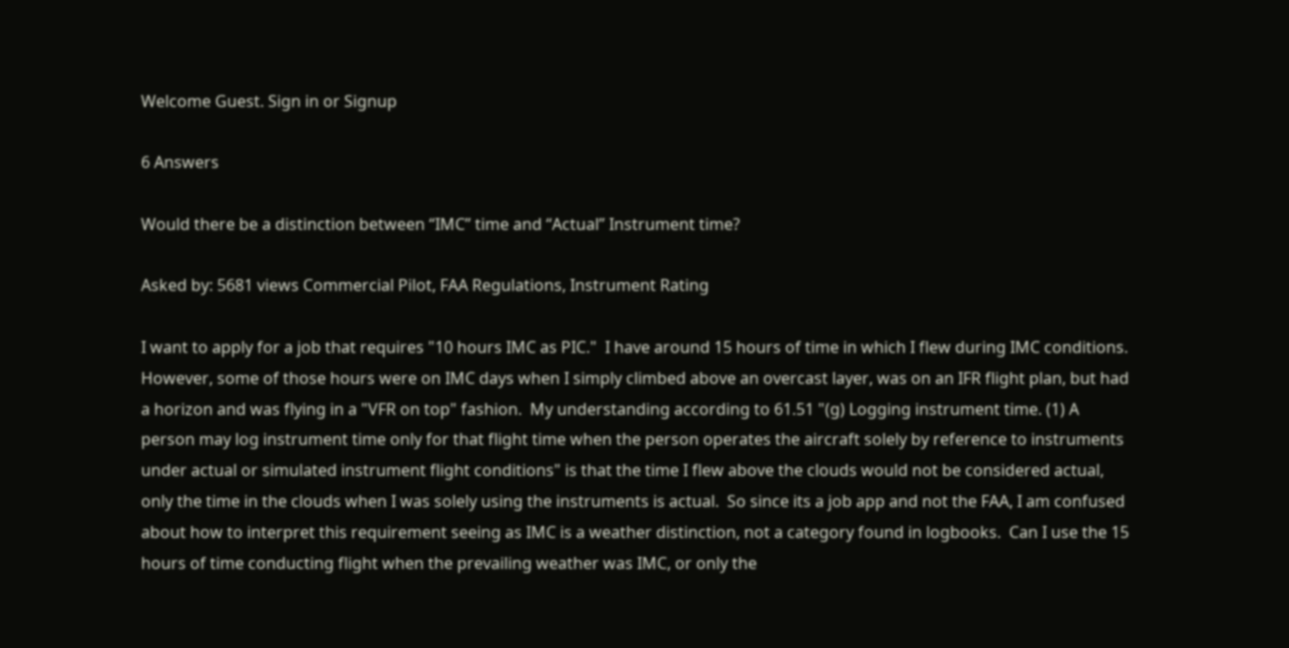Welcome Guest. Sign in or Signup

6 Answers

Would there be a distinction between “IMC” time and “Actual” Instrument time?

Asked by: 5681 views Commercial Pilot, FAA Regulations, Instrument Rating

I want to apply for a job that requires "10 hours IMC as PIC."  I have around 15 hours of time in which I flew during IMC conditions.  However, some of those hours were on IMC days when I simply climbed above an overcast layer, was on an IFR flight plan, but had a horizon and was flying in a "VFR on top" fashion.  My understanding according to 61.51 "(g) Logging instrument time. (1) A person may log instrument time only for that flight time when the person operates the aircraft solely by reference to instruments under actual or simulated instrument flight conditions" is that the time I flew above the clouds would not be considered actual, only the time in the clouds when I was solely using the instruments is actual.  So since its a job app and not the FAA, I am confused about how to interpret this requirement seeing as IMC is a weather distinction, not a category found in logbooks.  Can I use the 15 hours of time conducting flight when the prevailing weather was IMC, or only the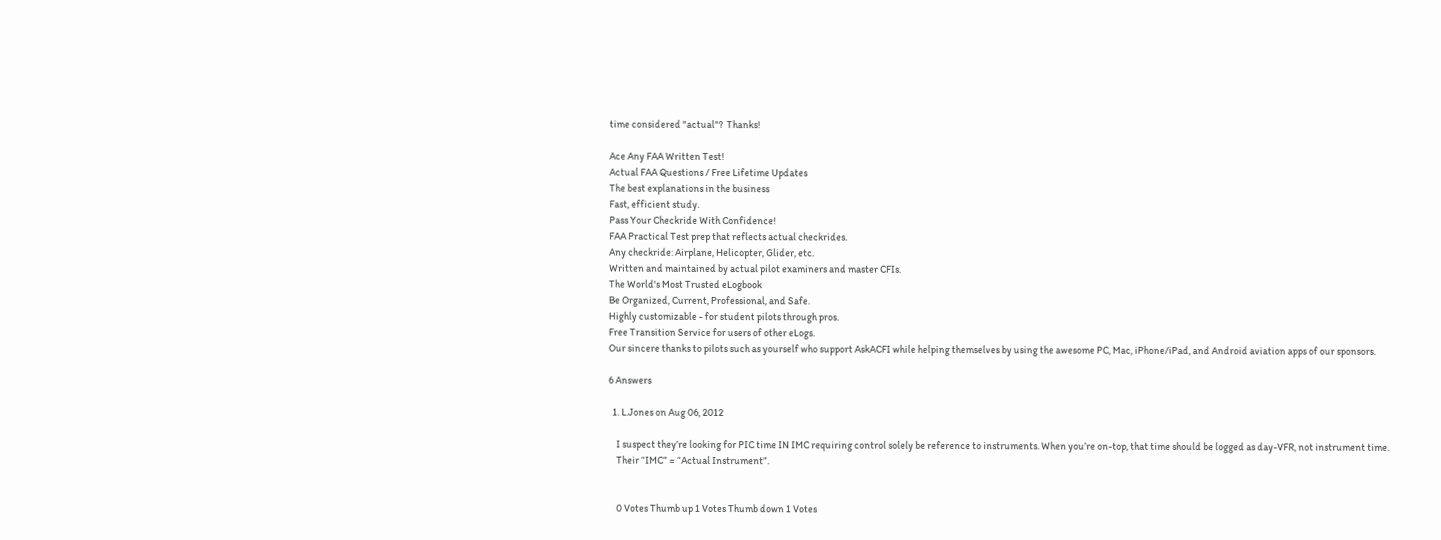time considered "actual"?  Thanks!

Ace Any FAA Written Test!
Actual FAA Questions / Free Lifetime Updates
The best explanations in the business
Fast, efficient study.
Pass Your Checkride With Confidence!
FAA Practical Test prep that reflects actual checkrides.
Any checkride: Airplane, Helicopter, Glider, etc.
Written and maintained by actual pilot examiners and master CFIs.
The World's Most Trusted eLogbook
Be Organized, Current, Professional, and Safe.
Highly customizable - for student pilots through pros.
Free Transition Service for users of other eLogs.
Our sincere thanks to pilots such as yourself who support AskACFI while helping themselves by using the awesome PC, Mac, iPhone/iPad, and Android aviation apps of our sponsors.

6 Answers

  1. L.Jones on Aug 06, 2012

    I suspect they’re looking for PIC time IN IMC requiring control solely be reference to instruments. When you’re on-top, that time should be logged as day-VFR, not instrument time.
    Their “IMC” = “Actual Instrument”.


    0 Votes Thumb up 1 Votes Thumb down 1 Votes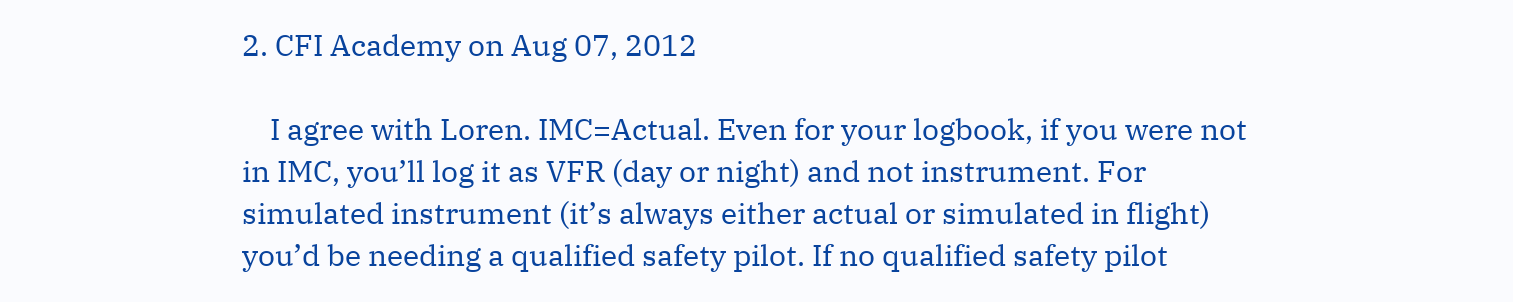2. CFI Academy on Aug 07, 2012

    I agree with Loren. IMC=Actual. Even for your logbook, if you were not in IMC, you’ll log it as VFR (day or night) and not instrument. For simulated instrument (it’s always either actual or simulated in flight) you’d be needing a qualified safety pilot. If no qualified safety pilot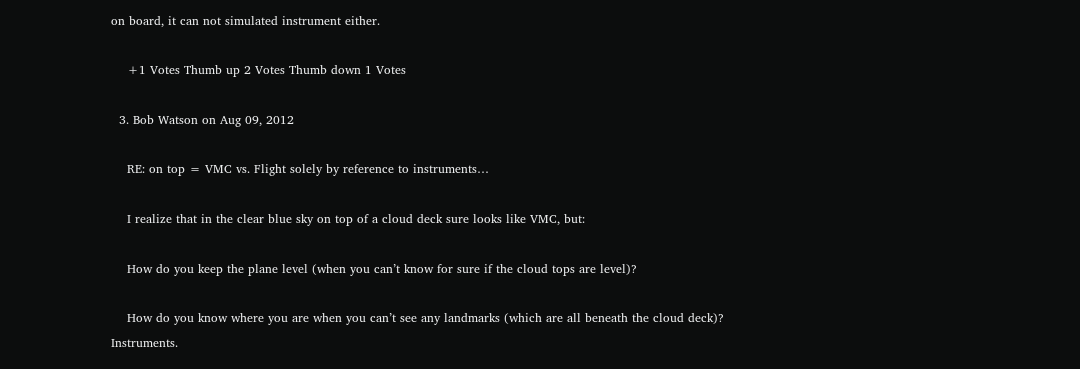on board, it can not simulated instrument either.

    +1 Votes Thumb up 2 Votes Thumb down 1 Votes

  3. Bob Watson on Aug 09, 2012

    RE: on top = VMC vs. Flight solely by reference to instruments…

    I realize that in the clear blue sky on top of a cloud deck sure looks like VMC, but:

    How do you keep the plane level (when you can’t know for sure if the cloud tops are level)?

    How do you know where you are when you can’t see any landmarks (which are all beneath the cloud deck)? Instruments.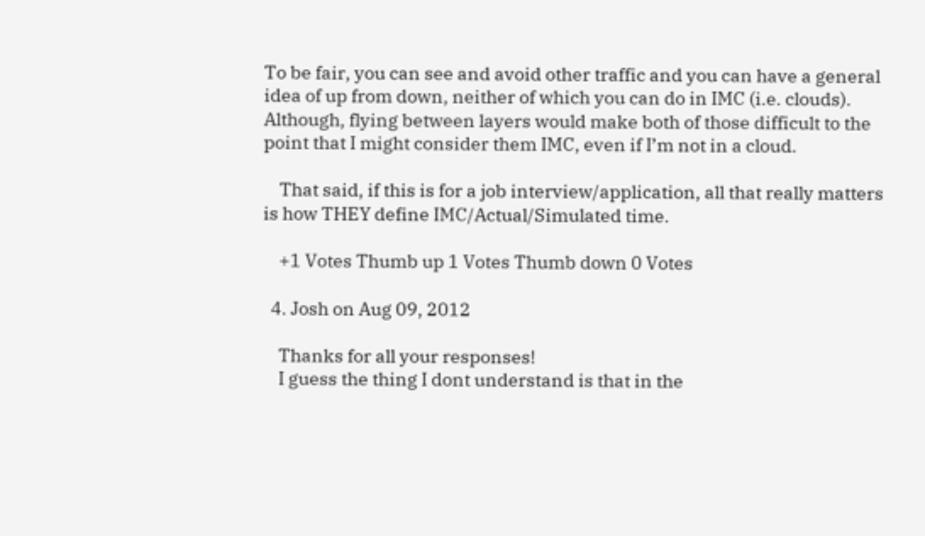To be fair, you can see and avoid other traffic and you can have a general idea of up from down, neither of which you can do in IMC (i.e. clouds). Although, flying between layers would make both of those difficult to the point that I might consider them IMC, even if I’m not in a cloud.

    That said, if this is for a job interview/application, all that really matters is how THEY define IMC/Actual/Simulated time.

    +1 Votes Thumb up 1 Votes Thumb down 0 Votes

  4. Josh on Aug 09, 2012

    Thanks for all your responses!
    I guess the thing I dont understand is that in the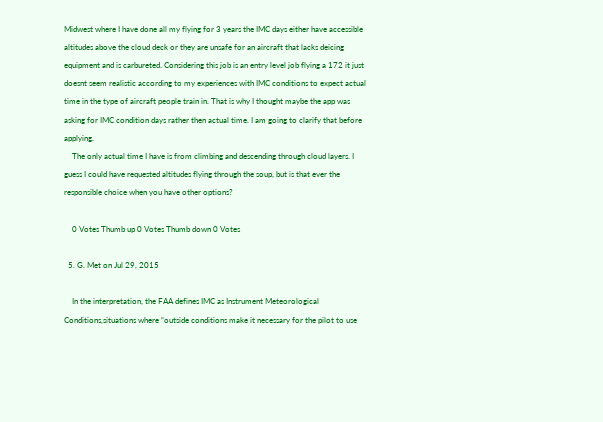Midwest where I have done all my flying for 3 years the IMC days either have accessible altitudes above the cloud deck or they are unsafe for an aircraft that lacks deicing equipment and is carbureted. Considering this job is an entry level job flying a 172 it just doesnt seem realistic according to my experiences with IMC conditions to expect actual time in the type of aircraft people train in. That is why I thought maybe the app was asking for IMC condition days rather then actual time. I am going to clarify that before applying.
    The only actual time I have is from climbing and descending through cloud layers. I guess I could have requested altitudes flying through the soup, but is that ever the responsible choice when you have other options?

    0 Votes Thumb up 0 Votes Thumb down 0 Votes

  5. G. Met on Jul 29, 2015

    In the interpretation, the FAA defines IMC as Instrument Meteorological Conditions,situations where “outside conditions make it necessary for the pilot to use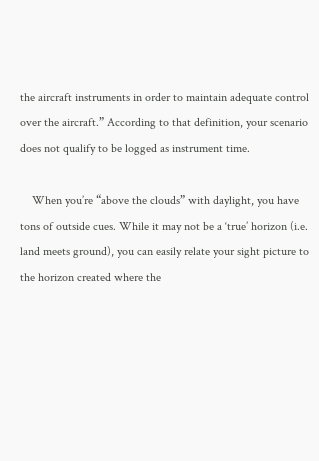the aircraft instruments in order to maintain adequate control over the aircraft.” According to that definition, your scenario does not qualify to be logged as instrument time.

    When you’re “above the clouds” with daylight, you have tons of outside cues. While it may not be a ‘true’ horizon (i.e. land meets ground), you can easily relate your sight picture to the horizon created where the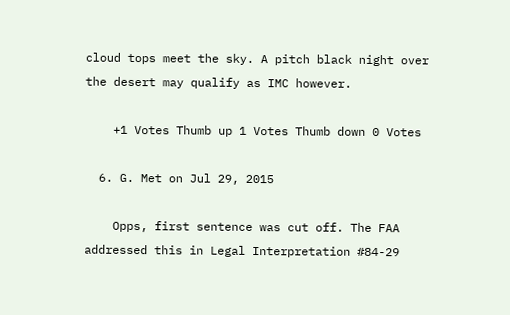cloud tops meet the sky. A pitch black night over the desert may qualify as IMC however.

    +1 Votes Thumb up 1 Votes Thumb down 0 Votes

  6. G. Met on Jul 29, 2015

    Opps, first sentence was cut off. The FAA addressed this in Legal Interpretation #84-29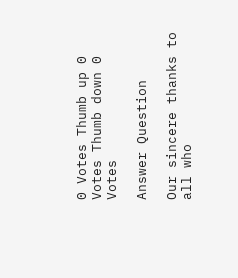0 Votes Thumb up 0 Votes Thumb down 0 Votes

Answer Question

Our sincere thanks to all who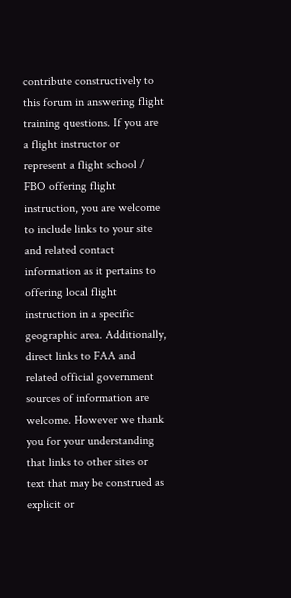contribute constructively to this forum in answering flight training questions. If you are a flight instructor or represent a flight school / FBO offering flight instruction, you are welcome to include links to your site and related contact information as it pertains to offering local flight instruction in a specific geographic area. Additionally, direct links to FAA and related official government sources of information are welcome. However we thank you for your understanding that links to other sites or text that may be construed as explicit or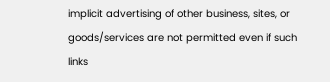implicit advertising of other business, sites, or goods/services are not permitted even if such links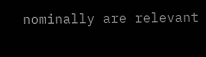nominally are relevant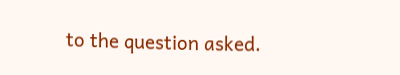to the question asked.